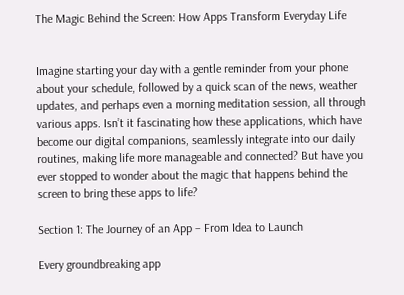The Magic Behind the Screen: How Apps Transform Everyday Life


Imagine starting your day with a gentle reminder from your phone about your schedule, followed by a quick scan of the news, weather updates, and perhaps even a morning meditation session, all through various apps. Isn’t it fascinating how these applications, which have become our digital companions, seamlessly integrate into our daily routines, making life more manageable and connected? But have you ever stopped to wonder about the magic that happens behind the screen to bring these apps to life?

Section 1: The Journey of an App – From Idea to Launch

Every groundbreaking app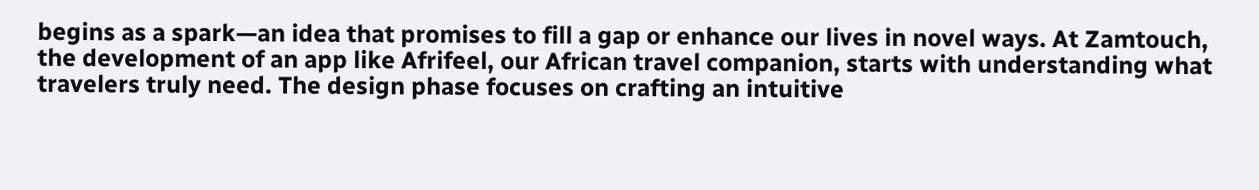begins as a spark—an idea that promises to fill a gap or enhance our lives in novel ways. At Zamtouch, the development of an app like Afrifeel, our African travel companion, starts with understanding what travelers truly need. The design phase focuses on crafting an intuitive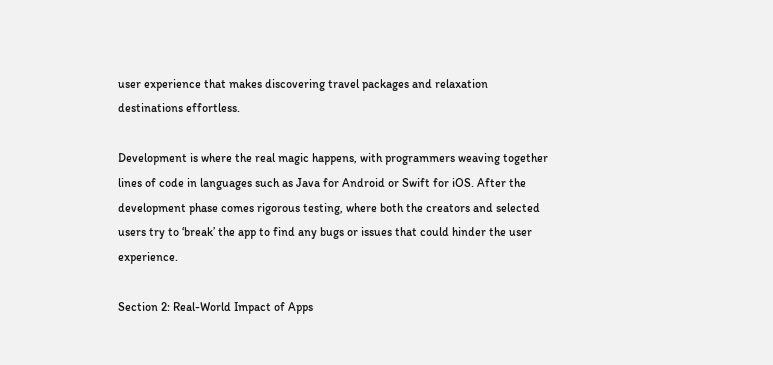user experience that makes discovering travel packages and relaxation destinations effortless.

Development is where the real magic happens, with programmers weaving together lines of code in languages such as Java for Android or Swift for iOS. After the development phase comes rigorous testing, where both the creators and selected users try to ‘break’ the app to find any bugs or issues that could hinder the user experience.

Section 2: Real-World Impact of Apps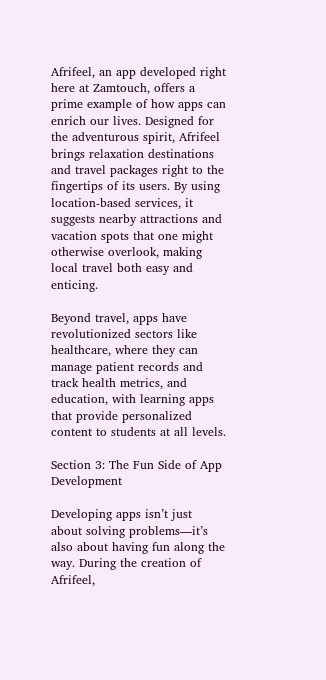Afrifeel, an app developed right here at Zamtouch, offers a prime example of how apps can enrich our lives. Designed for the adventurous spirit, Afrifeel brings relaxation destinations and travel packages right to the fingertips of its users. By using location-based services, it suggests nearby attractions and vacation spots that one might otherwise overlook, making local travel both easy and enticing.

Beyond travel, apps have revolutionized sectors like healthcare, where they can manage patient records and track health metrics, and education, with learning apps that provide personalized content to students at all levels.

Section 3: The Fun Side of App Development

Developing apps isn’t just about solving problems—it’s also about having fun along the way. During the creation of Afrifeel,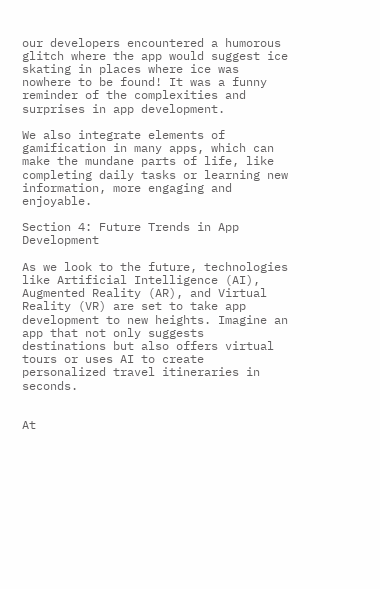our developers encountered a humorous glitch where the app would suggest ice skating in places where ice was nowhere to be found! It was a funny reminder of the complexities and surprises in app development.

We also integrate elements of gamification in many apps, which can make the mundane parts of life, like completing daily tasks or learning new information, more engaging and enjoyable.

Section 4: Future Trends in App Development

As we look to the future, technologies like Artificial Intelligence (AI), Augmented Reality (AR), and Virtual Reality (VR) are set to take app development to new heights. Imagine an app that not only suggests destinations but also offers virtual tours or uses AI to create personalized travel itineraries in seconds.


At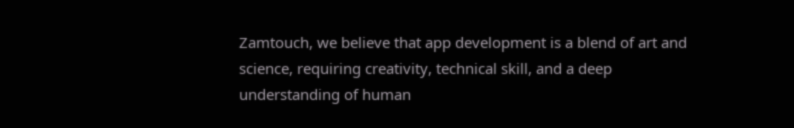Zamtouch, we believe that app development is a blend of art and science, requiring creativity, technical skill, and a deep understanding of human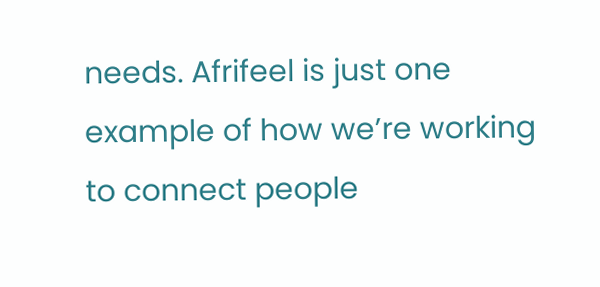needs. Afrifeel is just one example of how we’re working to connect people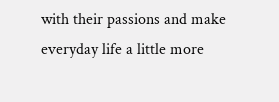with their passions and make everyday life a little more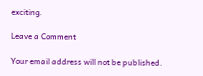exciting.

Leave a Comment

Your email address will not be published.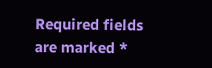Required fields are marked *